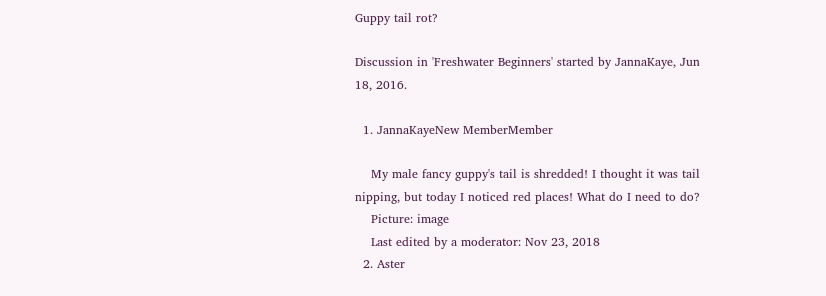Guppy tail rot?

Discussion in 'Freshwater Beginners' started by JannaKaye, Jun 18, 2016.

  1. JannaKayeNew MemberMember

    My male fancy guppy's tail is shredded! I thought it was tail nipping, but today I noticed red places! What do I need to do?
    Picture: image
    Last edited by a moderator: Nov 23, 2018
  2. Aster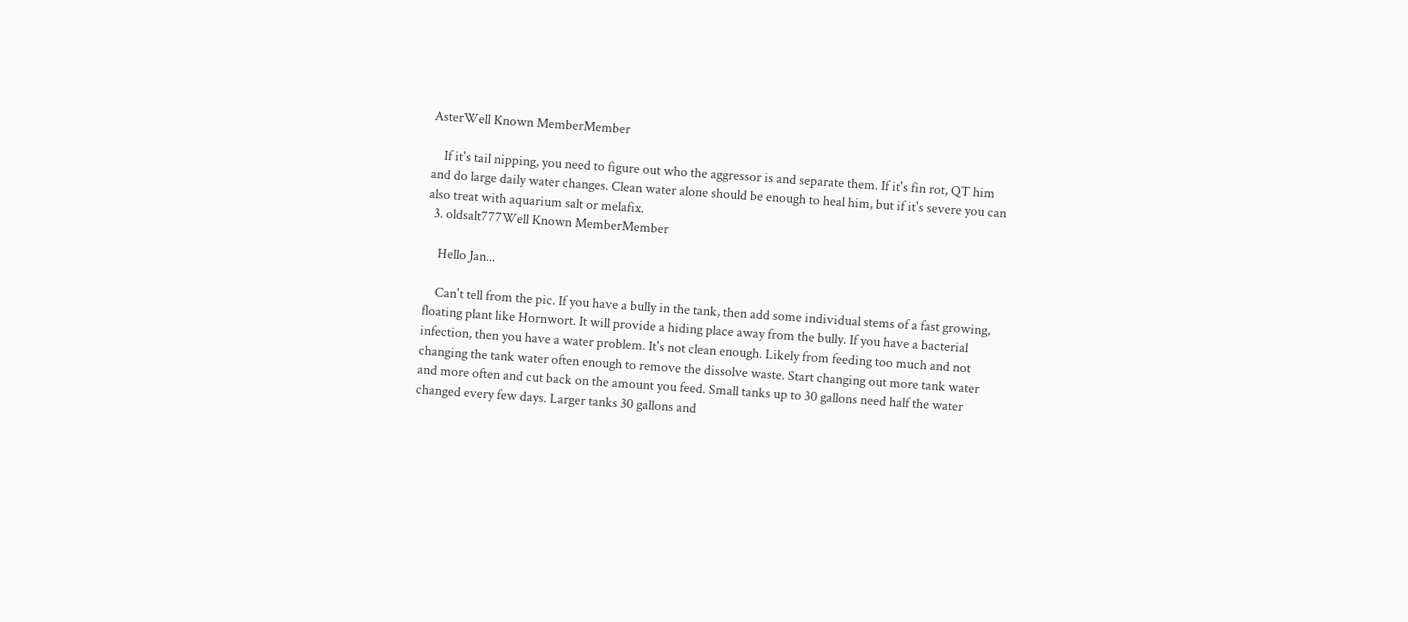AsterWell Known MemberMember

    If it's tail nipping, you need to figure out who the aggressor is and separate them. If it's fin rot, QT him and do large daily water changes. Clean water alone should be enough to heal him, but if it's severe you can also treat with aquarium salt or melafix.
  3. oldsalt777Well Known MemberMember

    Hello Jan...

    Can't tell from the pic. If you have a bully in the tank, then add some individual stems of a fast growing, floating plant like Hornwort. It will provide a hiding place away from the bully. If you have a bacterial infection, then you have a water problem. It's not clean enough. Likely from feeding too much and not changing the tank water often enough to remove the dissolve waste. Start changing out more tank water and more often and cut back on the amount you feed. Small tanks up to 30 gallons need half the water changed every few days. Larger tanks 30 gallons and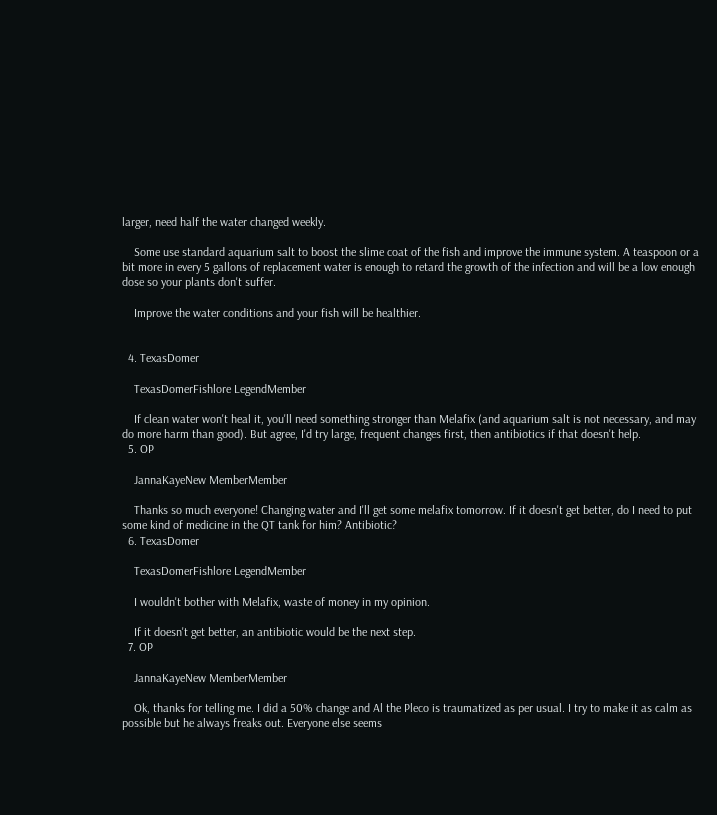larger, need half the water changed weekly.

    Some use standard aquarium salt to boost the slime coat of the fish and improve the immune system. A teaspoon or a bit more in every 5 gallons of replacement water is enough to retard the growth of the infection and will be a low enough dose so your plants don't suffer.

    Improve the water conditions and your fish will be healthier.


  4. TexasDomer

    TexasDomerFishlore LegendMember

    If clean water won't heal it, you'll need something stronger than Melafix (and aquarium salt is not necessary, and may do more harm than good). But agree, I'd try large, frequent changes first, then antibiotics if that doesn't help.
  5. OP

    JannaKayeNew MemberMember

    Thanks so much everyone! Changing water and I'll get some melafix tomorrow. If it doesn't get better, do I need to put some kind of medicine in the QT tank for him? Antibiotic?
  6. TexasDomer

    TexasDomerFishlore LegendMember

    I wouldn't bother with Melafix, waste of money in my opinion.

    If it doesn't get better, an antibiotic would be the next step.
  7. OP

    JannaKayeNew MemberMember

    Ok, thanks for telling me. I did a 50% change and Al the Pleco is traumatized as per usual. I try to make it as calm as possible but he always freaks out. Everyone else seems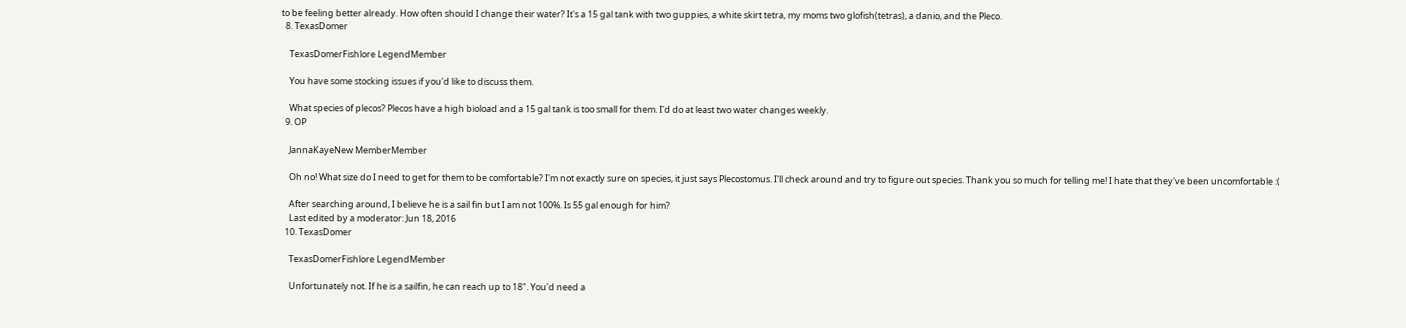to be feeling better already. How often should I change their water? It's a 15 gal tank with two guppies, a white skirt tetra, my moms two glofish(tetras), a danio, and the Pleco.
  8. TexasDomer

    TexasDomerFishlore LegendMember

    You have some stocking issues if you'd like to discuss them.

    What species of plecos? Plecos have a high bioload and a 15 gal tank is too small for them. I'd do at least two water changes weekly.
  9. OP

    JannaKayeNew MemberMember

    Oh no! What size do I need to get for them to be comfortable? I'm not exactly sure on species, it just says Plecostomus. I'll check around and try to figure out species. Thank you so much for telling me! I hate that they've been uncomfortable :(

    After searching around, I believe he is a sail fin but I am not 100%. Is 55 gal enough for him?
    Last edited by a moderator: Jun 18, 2016
  10. TexasDomer

    TexasDomerFishlore LegendMember

    Unfortunately not. If he is a sailfin, he can reach up to 18". You'd need a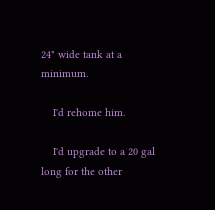24" wide tank at a minimum.

    I'd rehome him.

    I'd upgrade to a 20 gal long for the other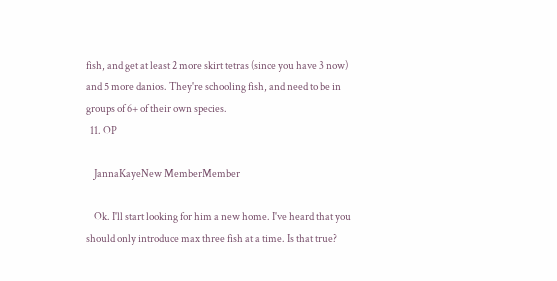fish, and get at least 2 more skirt tetras (since you have 3 now) and 5 more danios. They're schooling fish, and need to be in groups of 6+ of their own species.
  11. OP

    JannaKayeNew MemberMember

    Ok. I'll start looking for him a new home. I've heard that you should only introduce max three fish at a time. Is that true?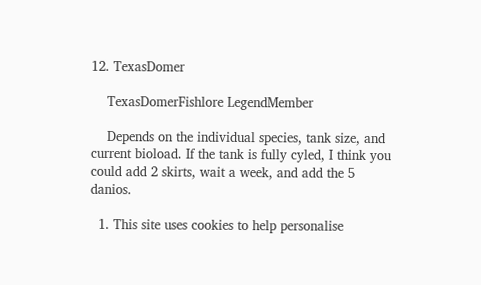12. TexasDomer

    TexasDomerFishlore LegendMember

    Depends on the individual species, tank size, and current bioload. If the tank is fully cyled, I think you could add 2 skirts, wait a week, and add the 5 danios.

  1. This site uses cookies to help personalise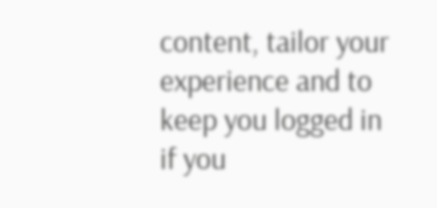content, tailor your experience and to keep you logged in if you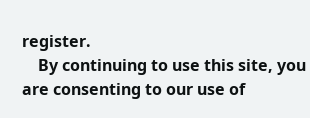register.
    By continuing to use this site, you are consenting to our use of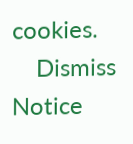cookies.
    Dismiss Notice